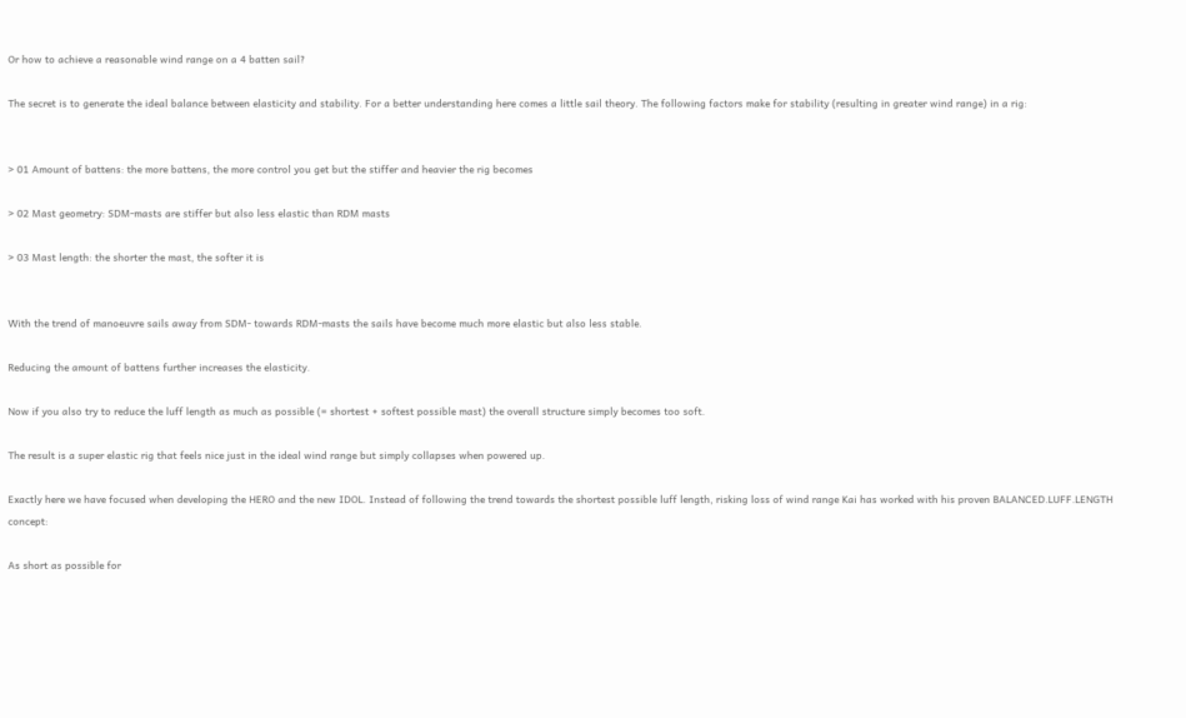Or how to achieve a reasonable wind range on a 4 batten sail?

The secret is to generate the ideal balance between elasticity and stability. For a better understanding here comes a little sail theory. The following factors make for stability (resulting in greater wind range) in a rig:


> 01 Amount of battens: the more battens, the more control you get but the stiffer and heavier the rig becomes

> 02 Mast geometry: SDM-masts are stiffer but also less elastic than RDM masts

> 03 Mast length: the shorter the mast, the softer it is


With the trend of manoeuvre sails away from SDM- towards RDM-masts the sails have become much more elastic but also less stable.

Reducing the amount of battens further increases the elasticity.

Now if you also try to reduce the luff length as much as possible (= shortest + softest possible mast) the overall structure simply becomes too soft.

The result is a super elastic rig that feels nice just in the ideal wind range but simply collapses when powered up.

Exactly here we have focused when developing the HERO and the new IDOL. Instead of following the trend towards the shortest possible luff length, risking loss of wind range Kai has worked with his proven BALANCED.LUFF.LENGTH concept:

As short as possible for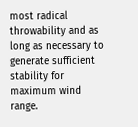most radical throwability and as long as necessary to generate sufficient stability for maximum wind range.